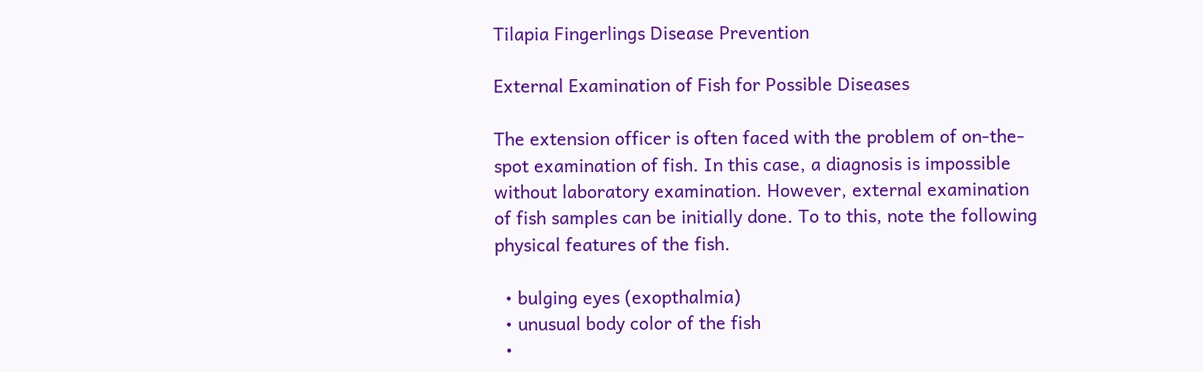Tilapia Fingerlings Disease Prevention

External Examination of Fish for Possible Diseases

The extension officer is often faced with the problem of on-the-spot examination of fish. In this case, a diagnosis is impossible without laboratory examination. However, external examination of fish samples can be initially done. To to this, note the following physical features of the fish.

  • bulging eyes (exopthalmia)
  • unusual body color of the fish
  •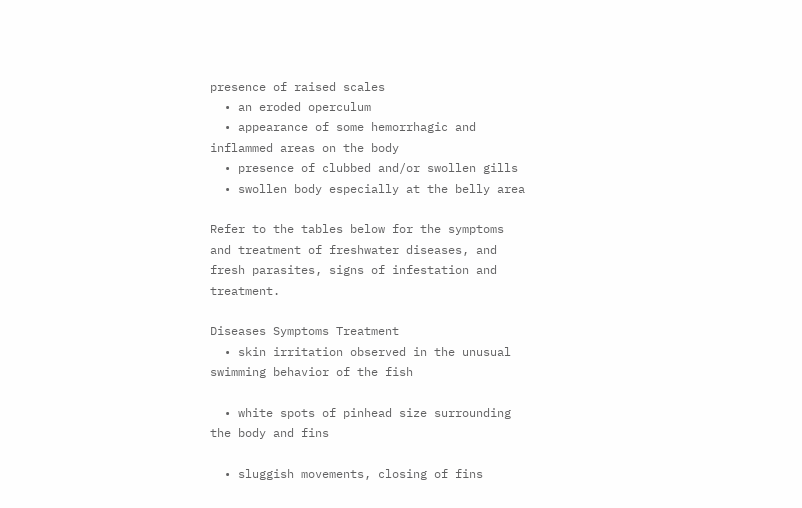presence of raised scales
  • an eroded operculum
  • appearance of some hemorrhagic and inflammed areas on the body
  • presence of clubbed and/or swollen gills
  • swollen body especially at the belly area

Refer to the tables below for the symptoms and treatment of freshwater diseases, and fresh parasites, signs of infestation and treatment.

Diseases Symptoms Treatment
  • skin irritation observed in the unusual swimming behavior of the fish

  • white spots of pinhead size surrounding the body and fins

  • sluggish movements, closing of fins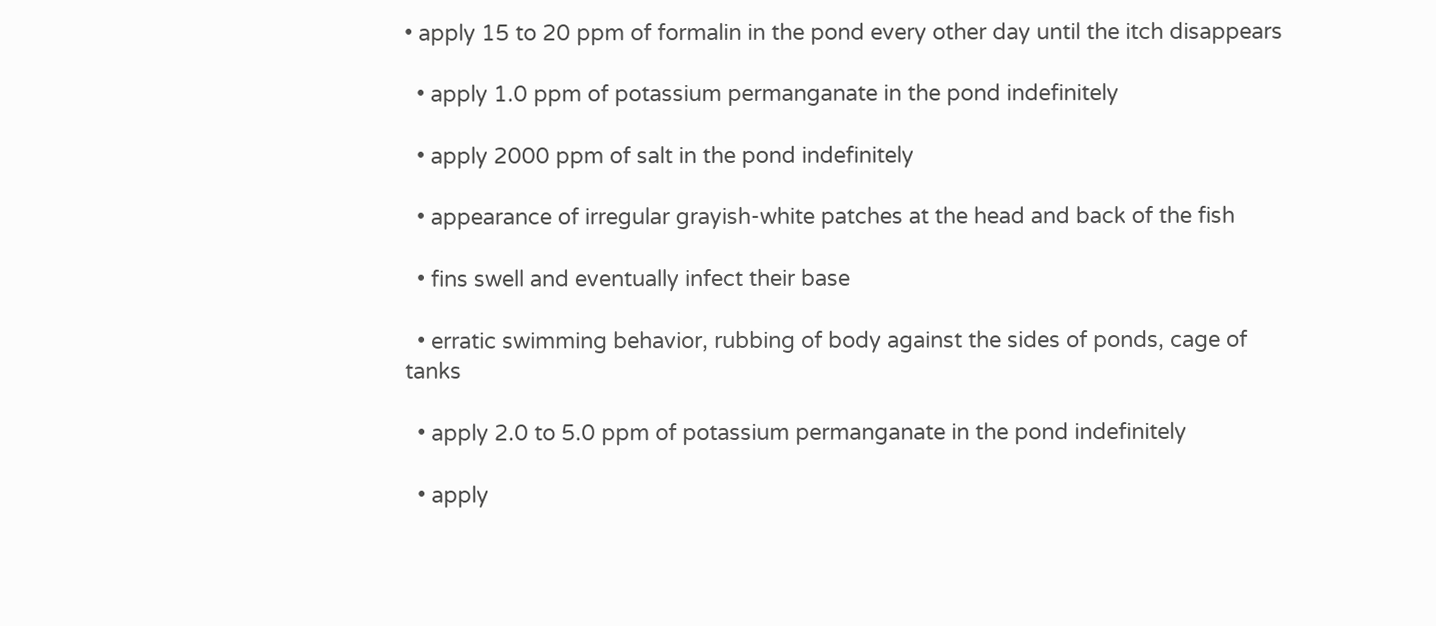• apply 15 to 20 ppm of formalin in the pond every other day until the itch disappears

  • apply 1.0 ppm of potassium permanganate in the pond indefinitely

  • apply 2000 ppm of salt in the pond indefinitely

  • appearance of irregular grayish-white patches at the head and back of the fish

  • fins swell and eventually infect their base

  • erratic swimming behavior, rubbing of body against the sides of ponds, cage of tanks

  • apply 2.0 to 5.0 ppm of potassium permanganate in the pond indefinitely

  • apply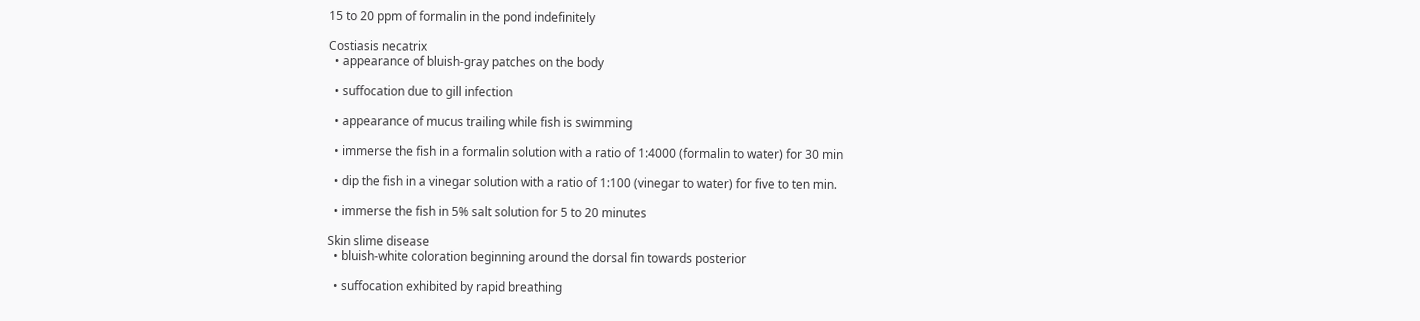15 to 20 ppm of formalin in the pond indefinitely

Costiasis necatrix
  • appearance of bluish-gray patches on the body

  • suffocation due to gill infection

  • appearance of mucus trailing while fish is swimming

  • immerse the fish in a formalin solution with a ratio of 1:4000 (formalin to water) for 30 min

  • dip the fish in a vinegar solution with a ratio of 1:100 (vinegar to water) for five to ten min.

  • immerse the fish in 5% salt solution for 5 to 20 minutes

Skin slime disease
  • bluish-white coloration beginning around the dorsal fin towards posterior

  • suffocation exhibited by rapid breathing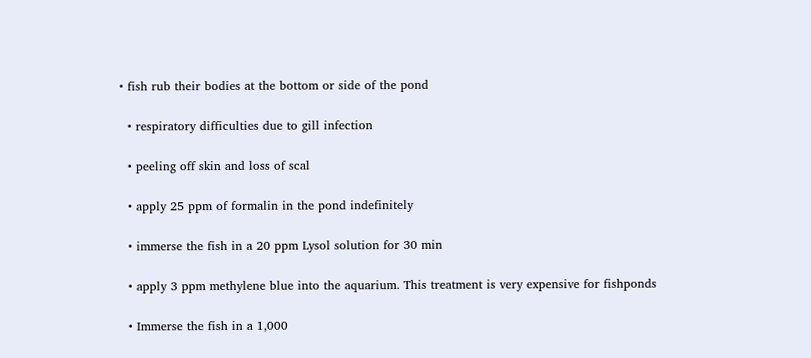• fish rub their bodies at the bottom or side of the pond

  • respiratory difficulties due to gill infection

  • peeling off skin and loss of scal

  • apply 25 ppm of formalin in the pond indefinitely

  • immerse the fish in a 20 ppm Lysol solution for 30 min

  • apply 3 ppm methylene blue into the aquarium. This treatment is very expensive for fishponds

  • Immerse the fish in a 1,000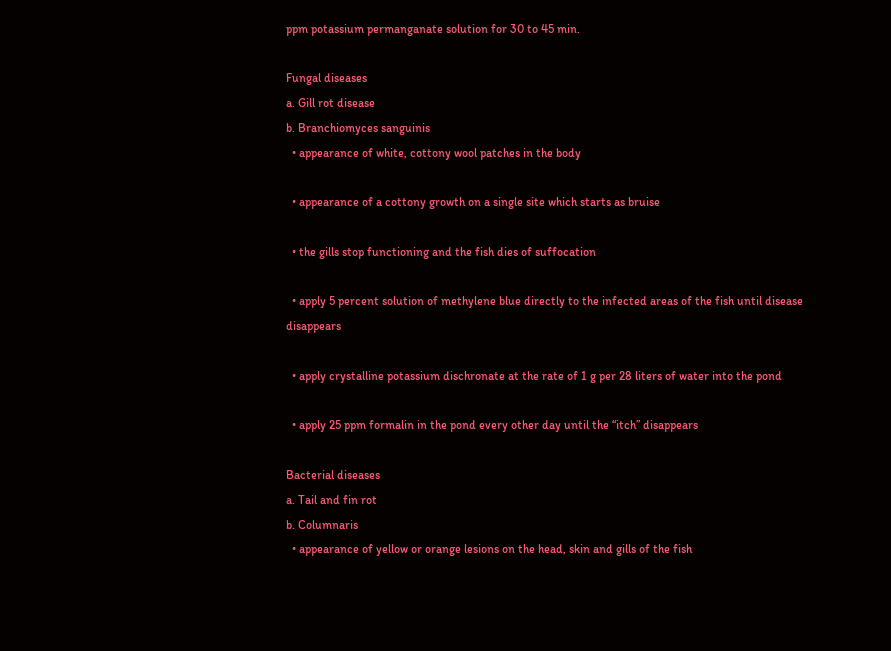ppm potassium permanganate solution for 30 to 45 min.

Fungal diseases
a. Gill rot disease
b. Branchiomyces sanguinis
  • appearance of white, cottony wool patches in the body

  • appearance of a cottony growth on a single site which starts as bruise

  • the gills stop functioning and the fish dies of suffocation

  • apply 5 percent solution of methylene blue directly to the infected areas of the fish until disease disappears

  • apply crystalline potassium dischronate at the rate of 1 g per 28 liters of water into the pond

  • apply 25 ppm formalin in the pond every other day until the “itch” disappears

Bacterial diseases
a. Tail and fin rot
b. Columnaris
  • appearance of yellow or orange lesions on the head, skin and gills of the fish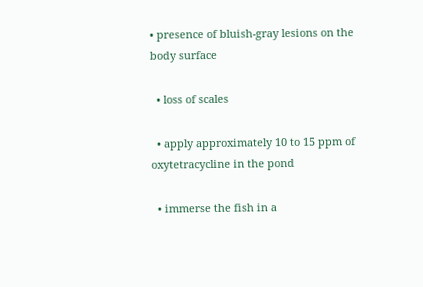• presence of bluish-gray lesions on the body surface

  • loss of scales

  • apply approximately 10 to 15 ppm of oxytetracycline in the pond

  • immerse the fish in a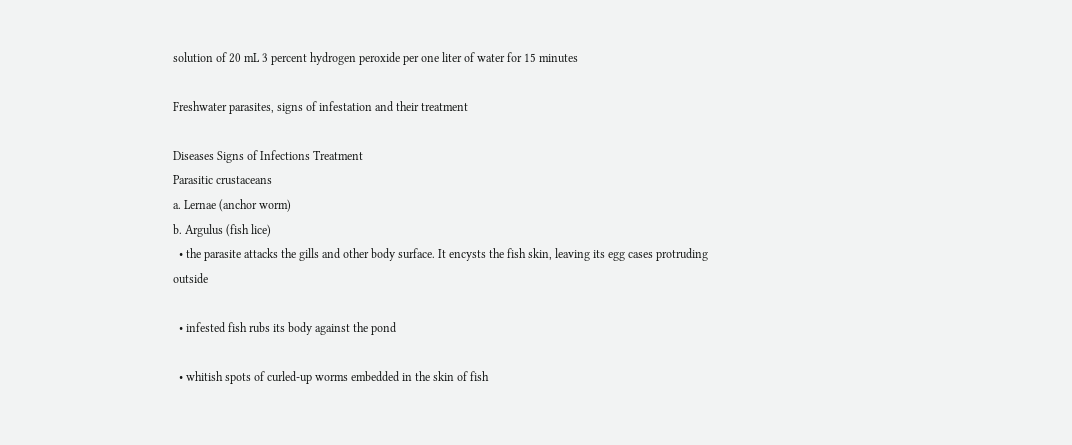solution of 20 mL 3 percent hydrogen peroxide per one liter of water for 15 minutes

Freshwater parasites, signs of infestation and their treatment

Diseases Signs of Infections Treatment
Parasitic crustaceans
a. Lernae (anchor worm)
b. Argulus (fish lice)
  • the parasite attacks the gills and other body surface. It encysts the fish skin, leaving its egg cases protruding outside

  • infested fish rubs its body against the pond

  • whitish spots of curled-up worms embedded in the skin of fish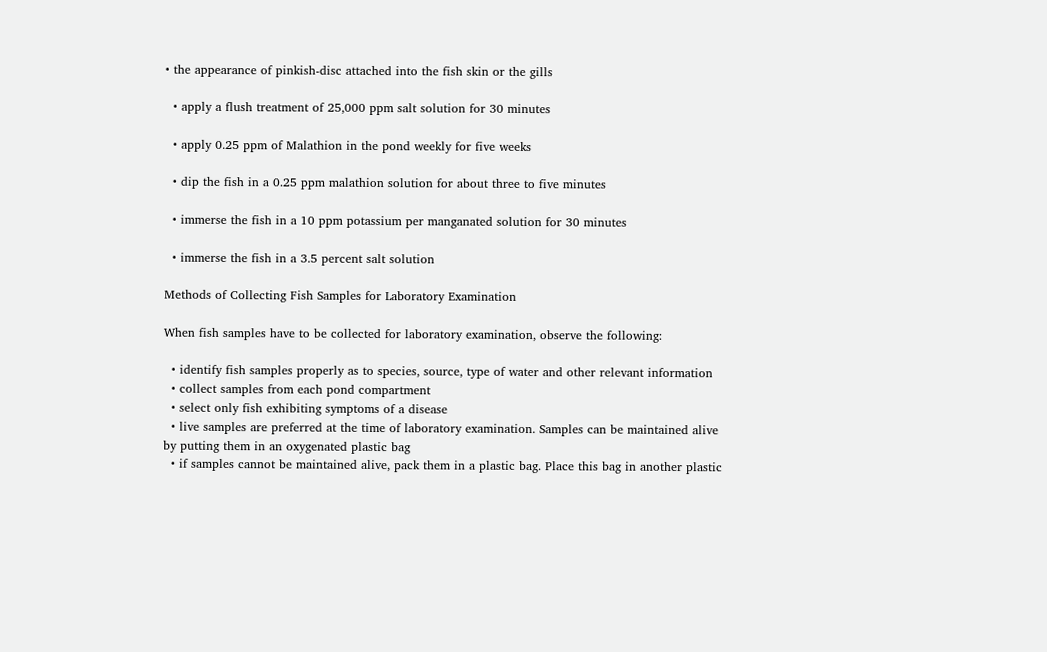• the appearance of pinkish-disc attached into the fish skin or the gills

  • apply a flush treatment of 25,000 ppm salt solution for 30 minutes

  • apply 0.25 ppm of Malathion in the pond weekly for five weeks

  • dip the fish in a 0.25 ppm malathion solution for about three to five minutes

  • immerse the fish in a 10 ppm potassium per manganated solution for 30 minutes

  • immerse the fish in a 3.5 percent salt solution

Methods of Collecting Fish Samples for Laboratory Examination

When fish samples have to be collected for laboratory examination, observe the following:

  • identify fish samples properly as to species, source, type of water and other relevant information
  • collect samples from each pond compartment
  • select only fish exhibiting symptoms of a disease
  • live samples are preferred at the time of laboratory examination. Samples can be maintained alive by putting them in an oxygenated plastic bag
  • if samples cannot be maintained alive, pack them in a plastic bag. Place this bag in another plastic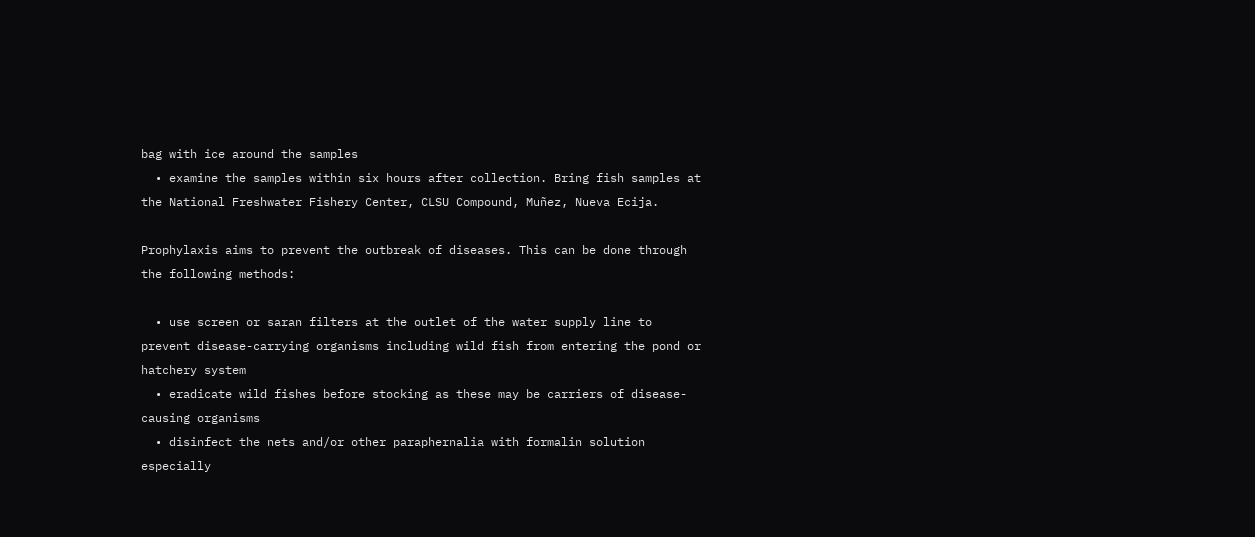bag with ice around the samples
  • examine the samples within six hours after collection. Bring fish samples at the National Freshwater Fishery Center, CLSU Compound, Muñez, Nueva Ecija.

Prophylaxis aims to prevent the outbreak of diseases. This can be done through the following methods:

  • use screen or saran filters at the outlet of the water supply line to prevent disease-carrying organisms including wild fish from entering the pond or hatchery system
  • eradicate wild fishes before stocking as these may be carriers of disease-causing organisms
  • disinfect the nets and/or other paraphernalia with formalin solution especially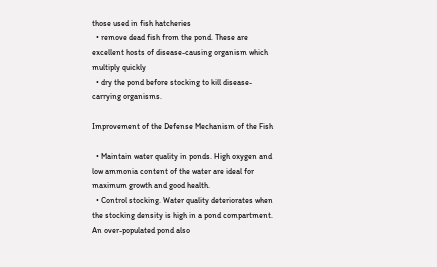those used in fish hatcheries
  • remove dead fish from the pond. These are excellent hosts of disease-causing organism which multiply quickly
  • dry the pond before stocking to kill disease-carrying organisms.

Improvement of the Defense Mechanism of the Fish

  • Maintain water quality in ponds. High oxygen and low ammonia content of the water are ideal for maximum growth and good health.
  • Control stocking. Water quality deteriorates when the stocking density is high in a pond compartment. An over-populated pond also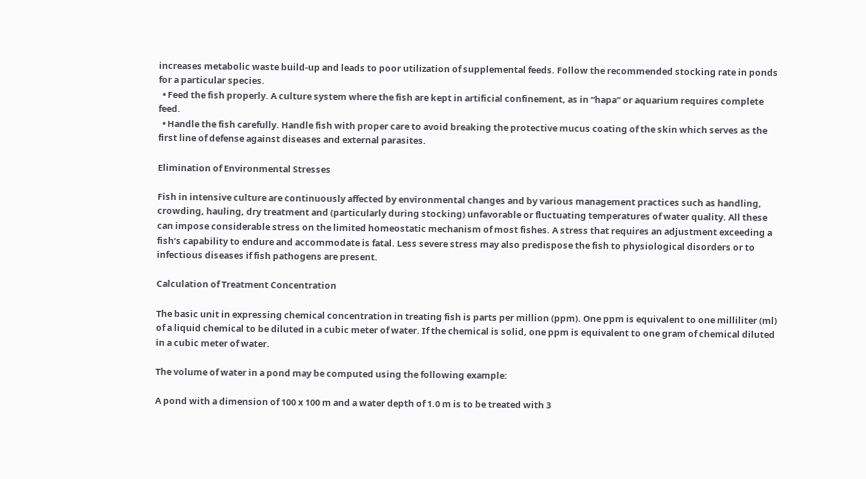increases metabolic waste build-up and leads to poor utilization of supplemental feeds. Follow the recommended stocking rate in ponds for a particular species.
  • Feed the fish properly. A culture system where the fish are kept in artificial confinement, as in “hapa” or aquarium requires complete feed.
  • Handle the fish carefully. Handle fish with proper care to avoid breaking the protective mucus coating of the skin which serves as the first line of defense against diseases and external parasites.

Elimination of Environmental Stresses

Fish in intensive culture are continuously affected by environmental changes and by various management practices such as handling, crowding, hauling, dry treatment and (particularly during stocking) unfavorable or fluctuating temperatures of water quality. All these can impose considerable stress on the limited homeostatic mechanism of most fishes. A stress that requires an adjustment exceeding a fish’s capability to endure and accommodate is fatal. Less severe stress may also predispose the fish to physiological disorders or to infectious diseases if fish pathogens are present.

Calculation of Treatment Concentration

The basic unit in expressing chemical concentration in treating fish is parts per million (ppm). One ppm is equivalent to one milliliter (ml) of a liquid chemical to be diluted in a cubic meter of water. If the chemical is solid, one ppm is equivalent to one gram of chemical diluted in a cubic meter of water.

The volume of water in a pond may be computed using the following example:

A pond with a dimension of 100 x 100 m and a water depth of 1.0 m is to be treated with 3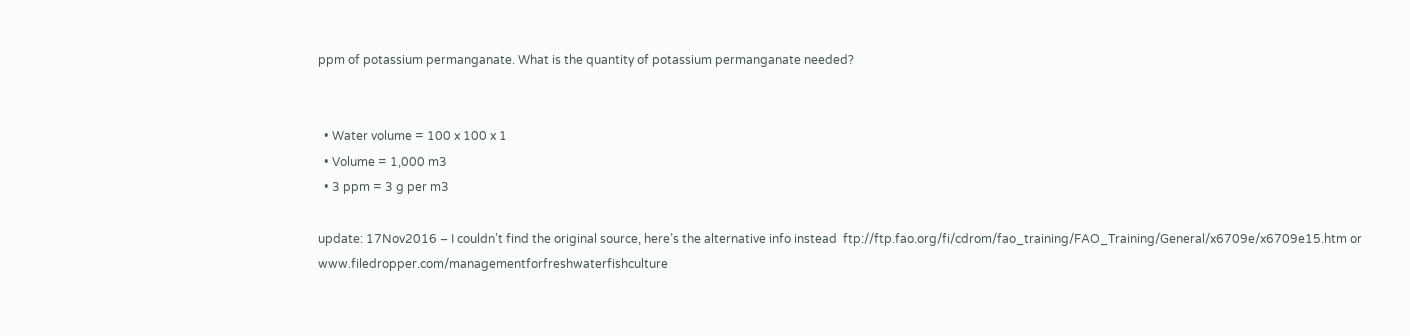ppm of potassium permanganate. What is the quantity of potassium permanganate needed?


  • Water volume = 100 x 100 x 1
  • Volume = 1,000 m3
  • 3 ppm = 3 g per m3

update: 17Nov2016 – I couldn’t find the original source, here’s the alternative info instead  ftp://ftp.fao.org/fi/cdrom/fao_training/FAO_Training/General/x6709e/x6709e15.htm or www.filedropper.com/managementforfreshwaterfishculture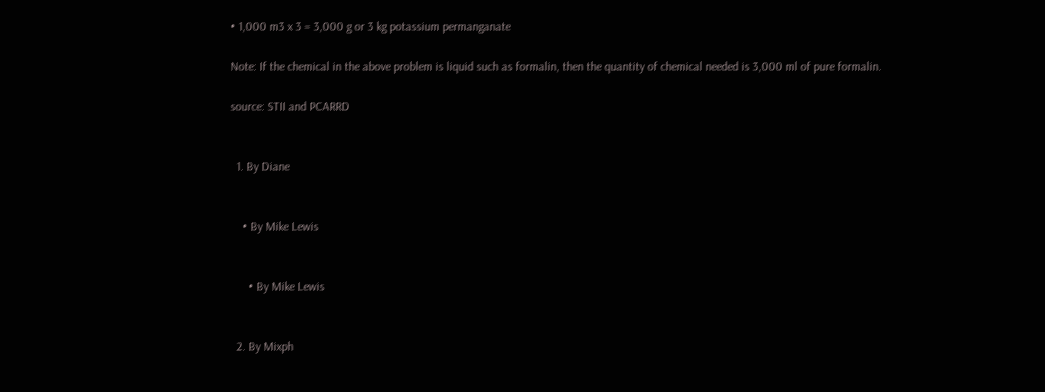• 1,000 m3 x 3 = 3,000 g or 3 kg potassium permanganate

Note: If the chemical in the above problem is liquid such as formalin, then the quantity of chemical needed is 3,000 ml of pure formalin.

source: STII and PCARRD


  1. By Diane


    • By Mike Lewis


      • By Mike Lewis


  2. By Mixph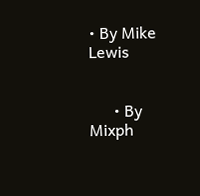• By Mike Lewis


      • By Mixph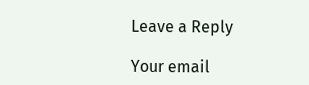Leave a Reply

Your email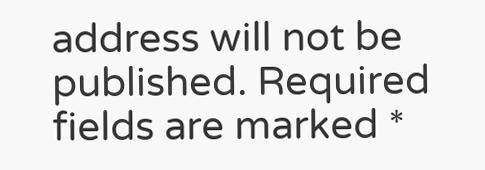address will not be published. Required fields are marked *